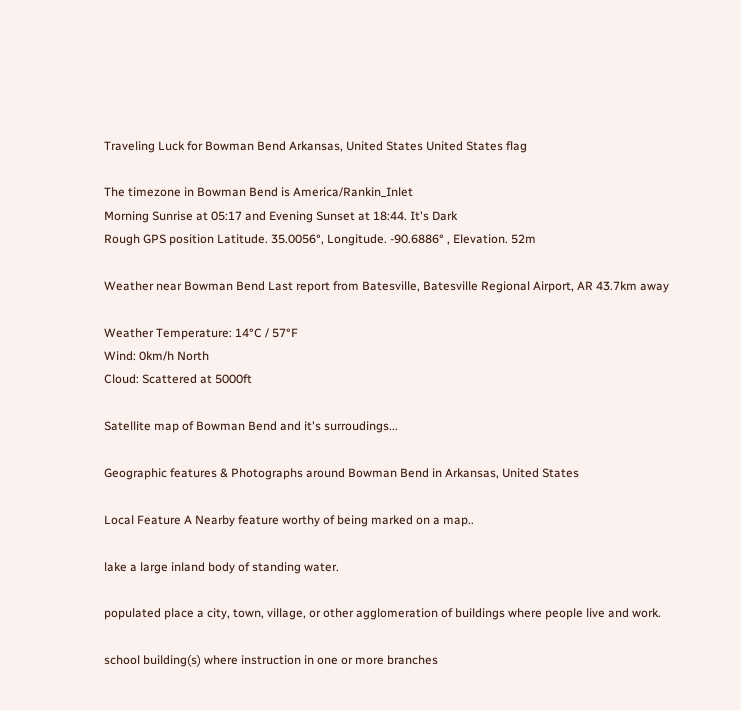Traveling Luck for Bowman Bend Arkansas, United States United States flag

The timezone in Bowman Bend is America/Rankin_Inlet
Morning Sunrise at 05:17 and Evening Sunset at 18:44. It's Dark
Rough GPS position Latitude. 35.0056°, Longitude. -90.6886° , Elevation. 52m

Weather near Bowman Bend Last report from Batesville, Batesville Regional Airport, AR 43.7km away

Weather Temperature: 14°C / 57°F
Wind: 0km/h North
Cloud: Scattered at 5000ft

Satellite map of Bowman Bend and it's surroudings...

Geographic features & Photographs around Bowman Bend in Arkansas, United States

Local Feature A Nearby feature worthy of being marked on a map..

lake a large inland body of standing water.

populated place a city, town, village, or other agglomeration of buildings where people live and work.

school building(s) where instruction in one or more branches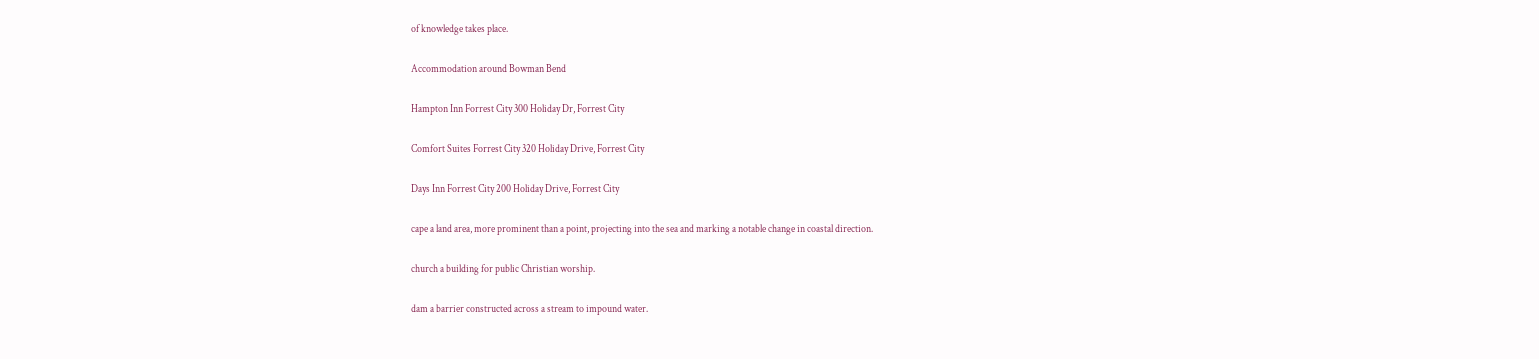of knowledge takes place.

Accommodation around Bowman Bend

Hampton Inn Forrest City 300 Holiday Dr, Forrest City

Comfort Suites Forrest City 320 Holiday Drive, Forrest City

Days Inn Forrest City 200 Holiday Drive, Forrest City

cape a land area, more prominent than a point, projecting into the sea and marking a notable change in coastal direction.

church a building for public Christian worship.

dam a barrier constructed across a stream to impound water.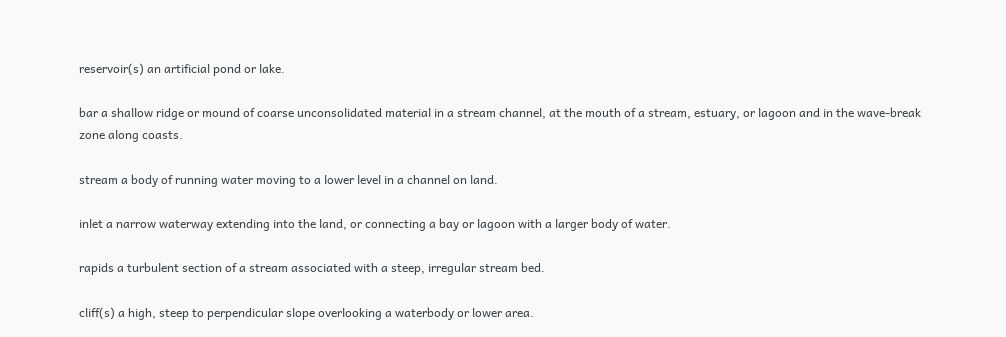reservoir(s) an artificial pond or lake.

bar a shallow ridge or mound of coarse unconsolidated material in a stream channel, at the mouth of a stream, estuary, or lagoon and in the wave-break zone along coasts.

stream a body of running water moving to a lower level in a channel on land.

inlet a narrow waterway extending into the land, or connecting a bay or lagoon with a larger body of water.

rapids a turbulent section of a stream associated with a steep, irregular stream bed.

cliff(s) a high, steep to perpendicular slope overlooking a waterbody or lower area.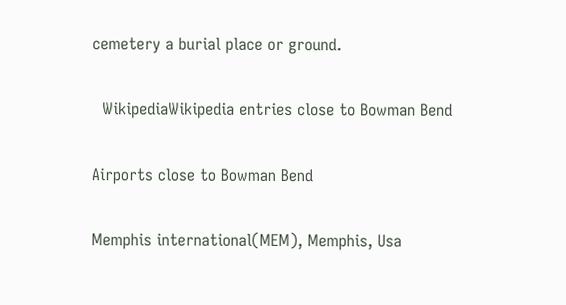cemetery a burial place or ground.

  WikipediaWikipedia entries close to Bowman Bend

Airports close to Bowman Bend

Memphis international(MEM), Memphis, Usa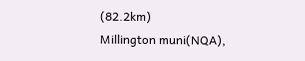(82.2km)
Millington muni(NQA),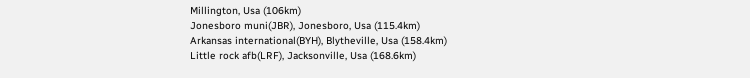Millington, Usa (106km)
Jonesboro muni(JBR), Jonesboro, Usa (115.4km)
Arkansas international(BYH), Blytheville, Usa (158.4km)
Little rock afb(LRF), Jacksonville, Usa (168.6km)